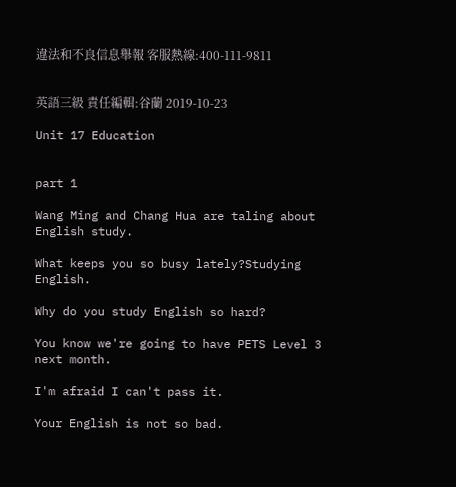違法和不良信息舉報 客服熱線:400-111-9811


英語三級 責任編輯:谷蘭 2019-10-23

Unit 17 Education


part 1

Wang Ming and Chang Hua are taling about English study.

What keeps you so busy lately?Studying English.

Why do you study English so hard?

You know we're going to have PETS Level 3 next month.

I'm afraid I can't pass it.

Your English is not so bad.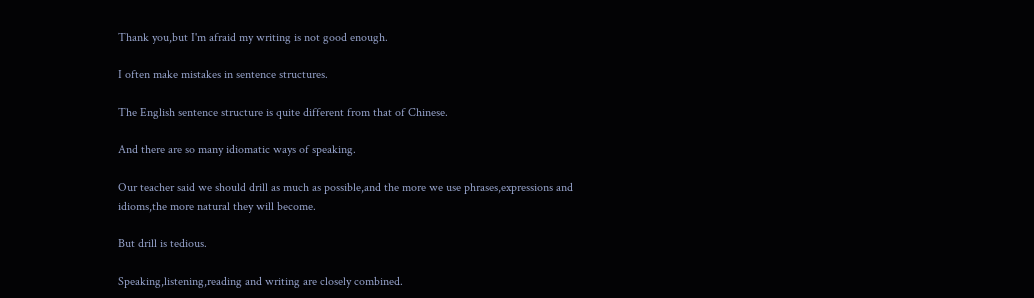Thank you,but I'm afraid my writing is not good enough.

I often make mistakes in sentence structures.

The English sentence structure is quite different from that of Chinese.

And there are so many idiomatic ways of speaking.

Our teacher said we should drill as much as possible,and the more we use phrases,expressions and idioms,the more natural they will become.

But drill is tedious.

Speaking,listening,reading and writing are closely combined.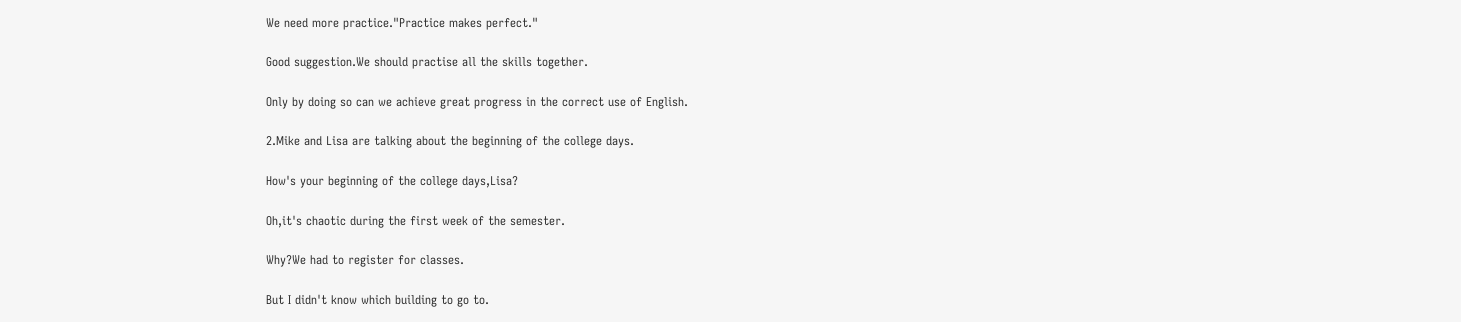We need more practice."Practice makes perfect."

Good suggestion.We should practise all the skills together.

Only by doing so can we achieve great progress in the correct use of English.

2.Mike and Lisa are talking about the beginning of the college days.

How's your beginning of the college days,Lisa?

Oh,it's chaotic during the first week of the semester.

Why?We had to register for classes.

But I didn't know which building to go to.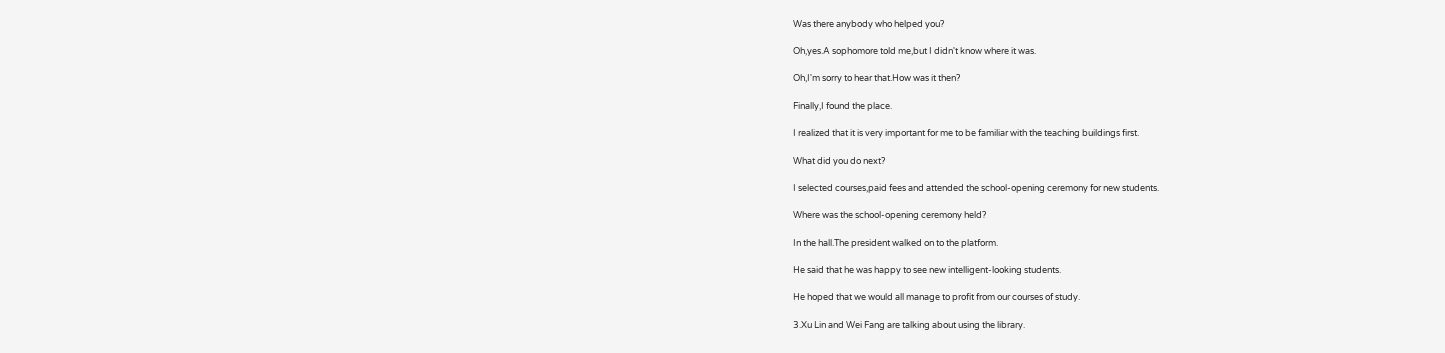Was there anybody who helped you?

Oh,yes.A sophomore told me,but I didn't know where it was.

Oh,I'm sorry to hear that.How was it then?

Finally,I found the place.

I realized that it is very important for me to be familiar with the teaching buildings first.

What did you do next?

I selected courses,paid fees and attended the school-opening ceremony for new students.

Where was the school-opening ceremony held?

In the hall.The president walked on to the platform.

He said that he was happy to see new intelligent-looking students.

He hoped that we would all manage to profit from our courses of study.

3.Xu Lin and Wei Fang are talking about using the library.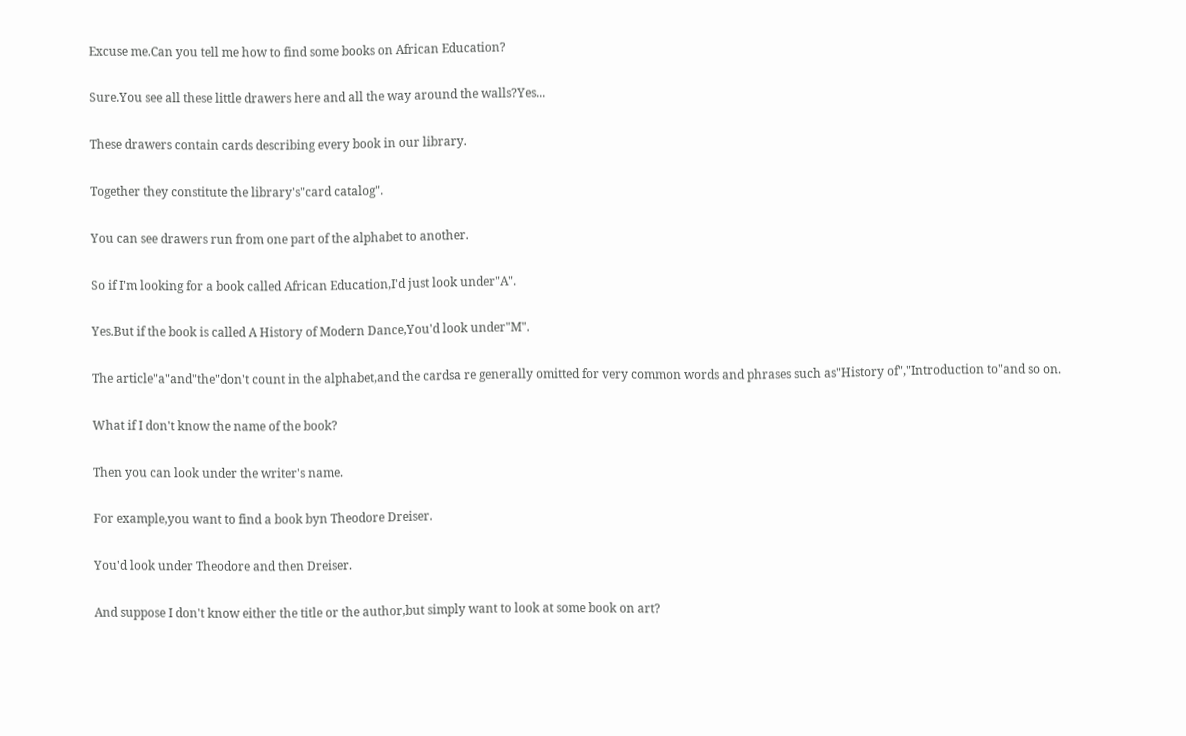Excuse me.Can you tell me how to find some books on African Education?

Sure.You see all these little drawers here and all the way around the walls?Yes...

These drawers contain cards describing every book in our library.

Together they constitute the library's"card catalog".

You can see drawers run from one part of the alphabet to another.

So if I'm looking for a book called African Education,I'd just look under"A".

Yes.But if the book is called A History of Modern Dance,You'd look under"M".

The article"a"and"the"don't count in the alphabet,and the cardsa re generally omitted for very common words and phrases such as"History of","Introduction to"and so on.

What if I don't know the name of the book?

Then you can look under the writer's name.

For example,you want to find a book byn Theodore Dreiser.

You'd look under Theodore and then Dreiser.

And suppose I don't know either the title or the author,but simply want to look at some book on art?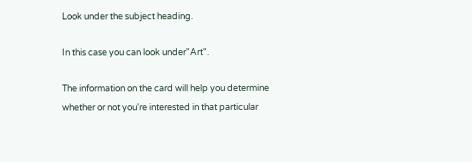Look under the subject heading.

In this case you can look under"Art".

The information on the card will help you determine whether or not you're interested in that particular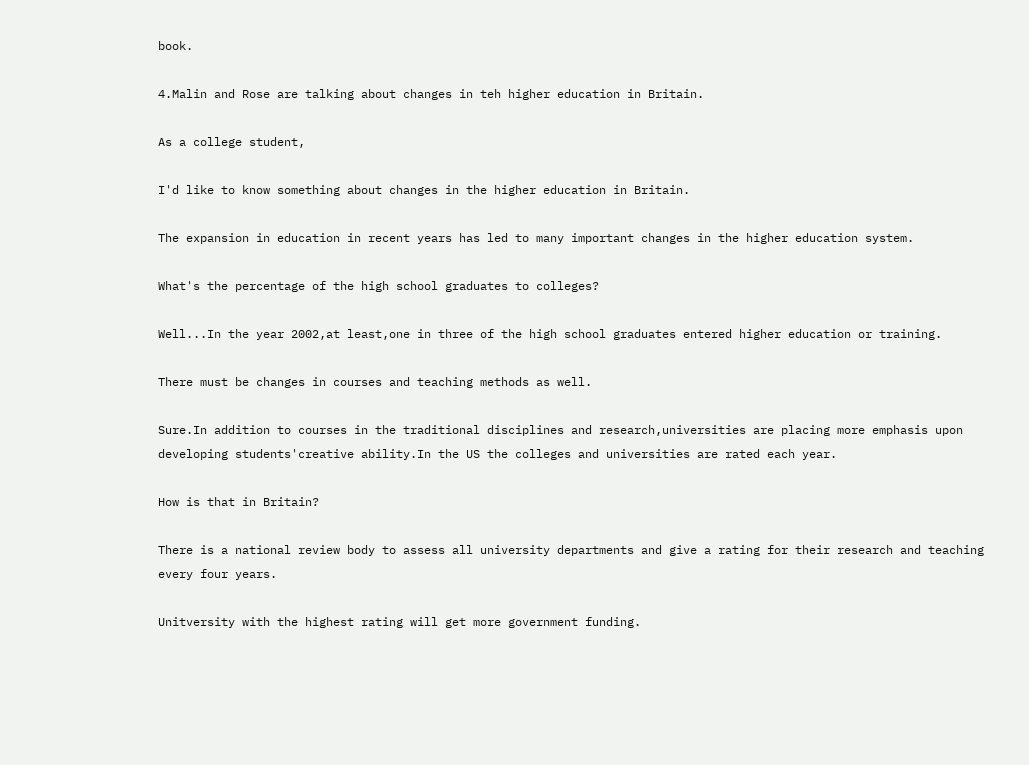book.

4.Malin and Rose are talking about changes in teh higher education in Britain.

As a college student,

I'd like to know something about changes in the higher education in Britain.

The expansion in education in recent years has led to many important changes in the higher education system.

What's the percentage of the high school graduates to colleges?

Well...In the year 2002,at least,one in three of the high school graduates entered higher education or training.

There must be changes in courses and teaching methods as well.

Sure.In addition to courses in the traditional disciplines and research,universities are placing more emphasis upon developing students'creative ability.In the US the colleges and universities are rated each year.

How is that in Britain?

There is a national review body to assess all university departments and give a rating for their research and teaching every four years.

Unitversity with the highest rating will get more government funding.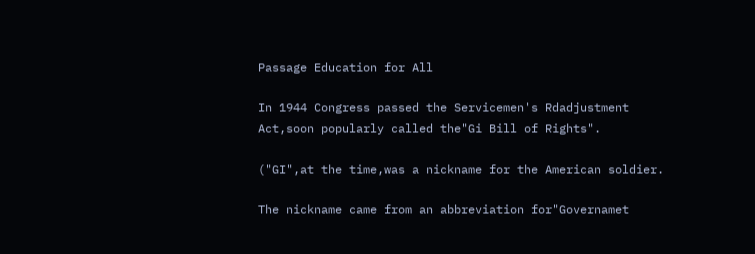Passage Education for All

In 1944 Congress passed the Servicemen's Rdadjustment Act,soon popularly called the"Gi Bill of Rights".

("GI",at the time,was a nickname for the American soldier.

The nickname came from an abbreviation for"Governamet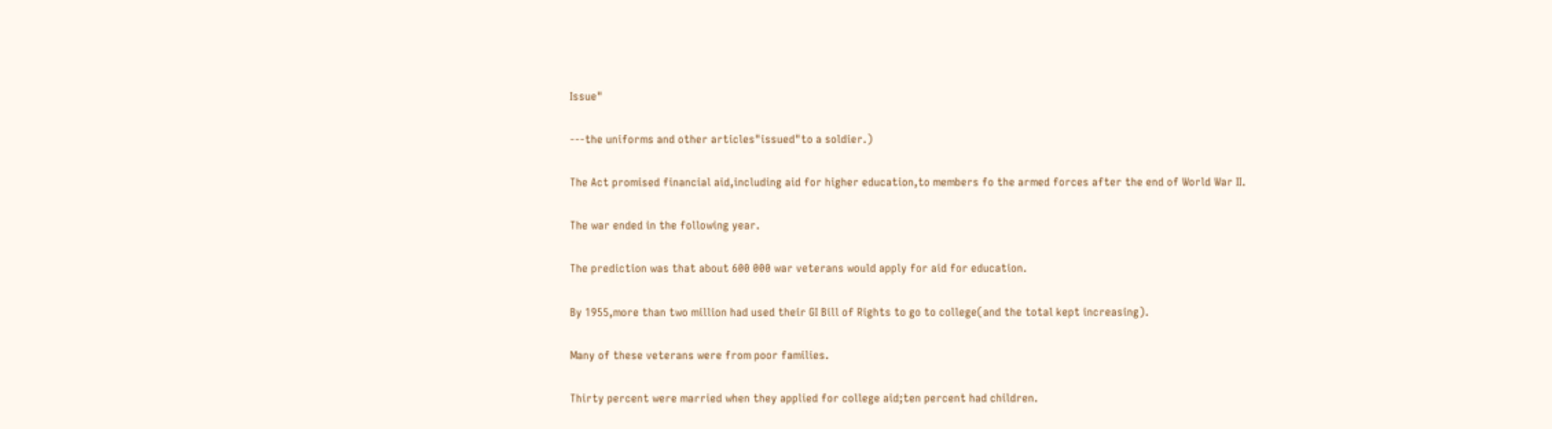Issue"

---the uniforms and other articles"issued"to a soldier.)

The Act promised financial aid,including aid for higher education,to members fo the armed forces after the end of World War II.

The war ended in the following year.

The prediction was that about 600 000 war veterans would apply for aid for education.

By 1955,more than two million had used their GI Bill of Rights to go to college(and the total kept increasing).

Many of these veterans were from poor families.

Thirty percent were married when they applied for college aid;ten percent had children.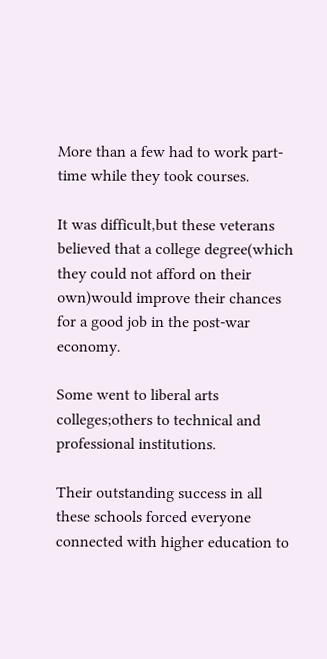More than a few had to work part-time while they took courses.

It was difficult,but these veterans believed that a college degree(which they could not afford on their own)would improve their chances for a good job in the post-war economy.

Some went to liberal arts colleges;others to technical and professional institutions.

Their outstanding success in all these schools forced everyone connected with higher education to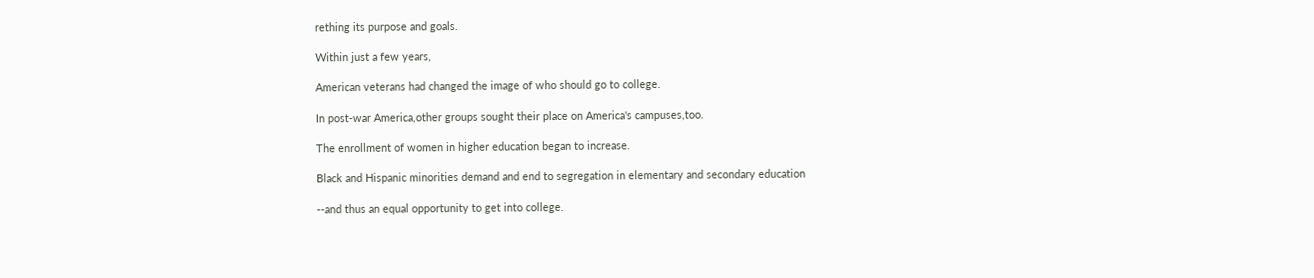rething its purpose and goals.

Within just a few years,

American veterans had changed the image of who should go to college.

In post-war America,other groups sought their place on America's campuses,too.

The enrollment of women in higher education began to increase.

Black and Hispanic minorities demand and end to segregation in elementary and secondary education

--and thus an equal opportunity to get into college.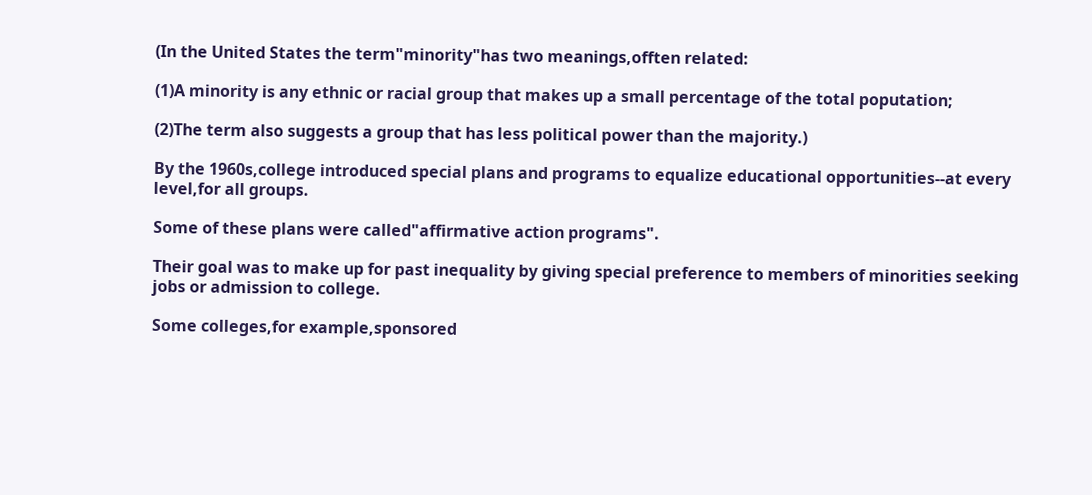(In the United States the term"minority"has two meanings,offten related:

(1)A minority is any ethnic or racial group that makes up a small percentage of the total poputation;

(2)The term also suggests a group that has less political power than the majority.)

By the 1960s,college introduced special plans and programs to equalize educational opportunities--at every level,for all groups.

Some of these plans were called"affirmative action programs".

Their goal was to make up for past inequality by giving special preference to members of minorities seeking jobs or admission to college.

Some colleges,for example,sponsored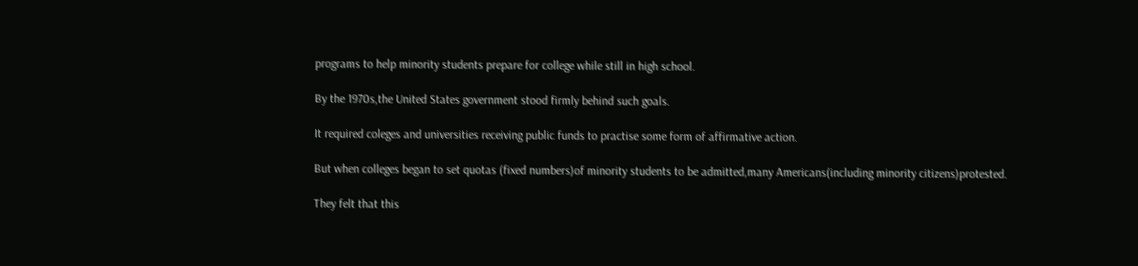programs to help minority students prepare for college while still in high school.

By the 1970s,the United States government stood firmly behind such goals.

It required coleges and universities receiving public funds to practise some form of affirmative action.

But when colleges began to set quotas (fixed numbers)of minority students to be admitted,many Americans(including minority citizens)protested.

They felt that this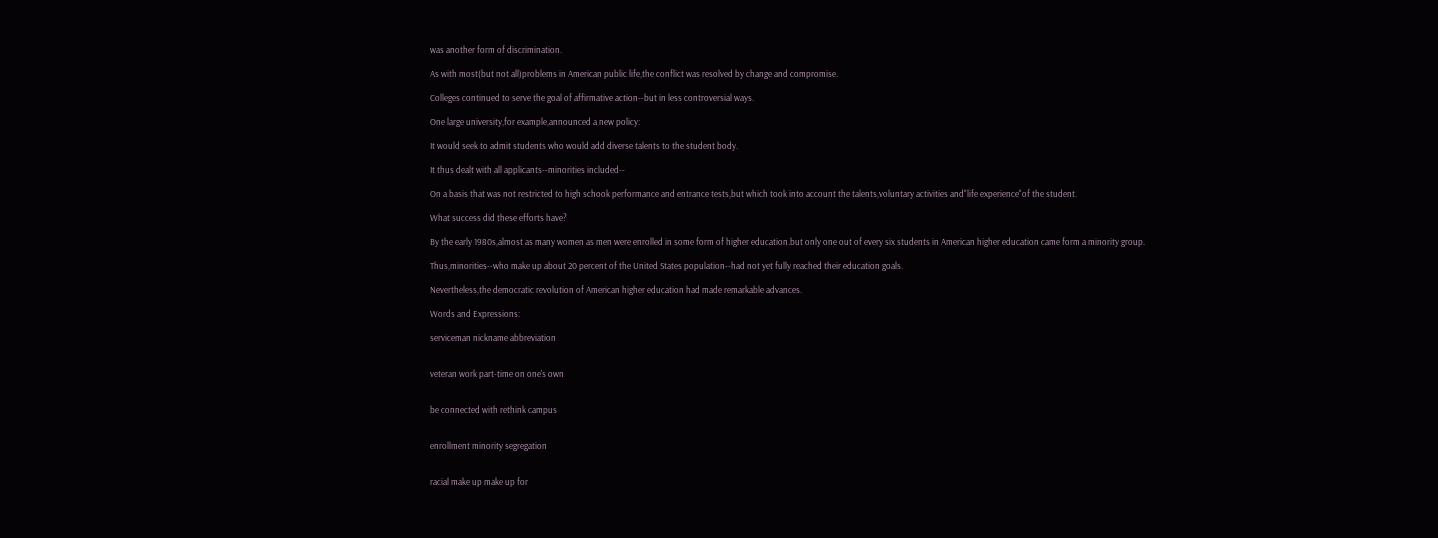was another form of discrimination.

As with most(but not all)problems in American public life,the conflict was resolved by change and compromise.

Colleges continued to serve the goal of affirmative action--but in less controversial ways.

One large university,for example,announced a new policy:

It would seek to admit students who would add diverse talents to the student body.

It thus dealt with all applicants--minorities included--

On a basis that was not restricted to high schook performance and entrance tests,but which took into account the talents,voluntary activities and"life experience"of the student.

What success did these efforts have?

By the early 1980s,almost as many women as men were enrolled in some form of higher education.but only one out of every six students in American higher education came form a minority group.

Thus,minorities--who make up about 20 percent of the United States population--had not yet fully reached their education goals.

Nevertheless,the democratic revolution of American higher education had made remarkable advances.

Words and Expressions:

serviceman nickname abbreviation


veteran work part-time on one's own


be connected with rethink campus


enrollment minority segregation


racial make up make up for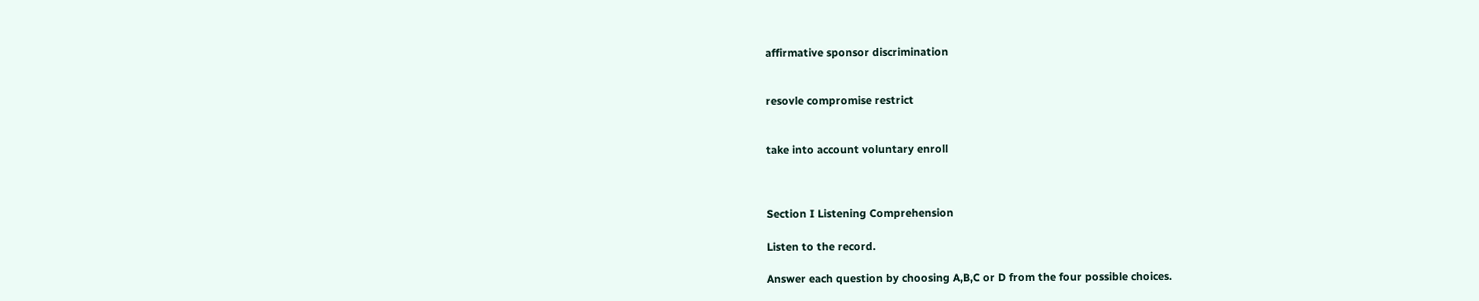affirmative sponsor discrimination


resovle compromise restrict


take into account voluntary enroll



Section I Listening Comprehension

Listen to the record.

Answer each question by choosing A,B,C or D from the four possible choices.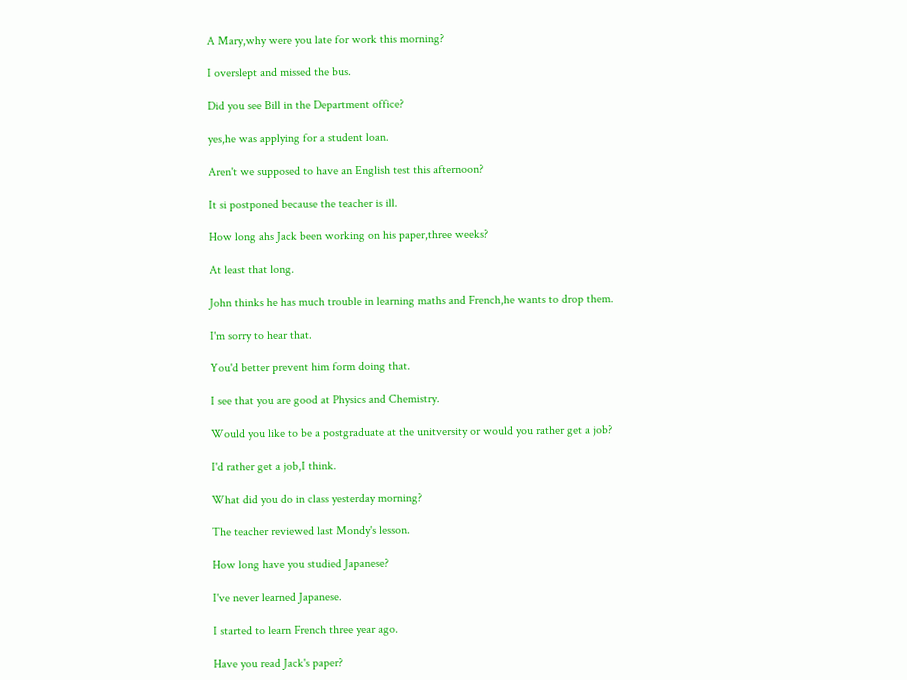A Mary,why were you late for work this morning?

I overslept and missed the bus.

Did you see Bill in the Department office?

yes,he was applying for a student loan.

Aren't we supposed to have an English test this afternoon?

It si postponed because the teacher is ill.

How long ahs Jack been working on his paper,three weeks?

At least that long.

John thinks he has much trouble in learning maths and French,he wants to drop them.

I'm sorry to hear that.

You'd better prevent him form doing that.

I see that you are good at Physics and Chemistry.

Would you like to be a postgraduate at the unitversity or would you rather get a job?

I'd rather get a job,I think.

What did you do in class yesterday morning?

The teacher reviewed last Mondy's lesson.

How long have you studied Japanese?

I've never learned Japanese.

I started to learn French three year ago.

Have you read Jack's paper?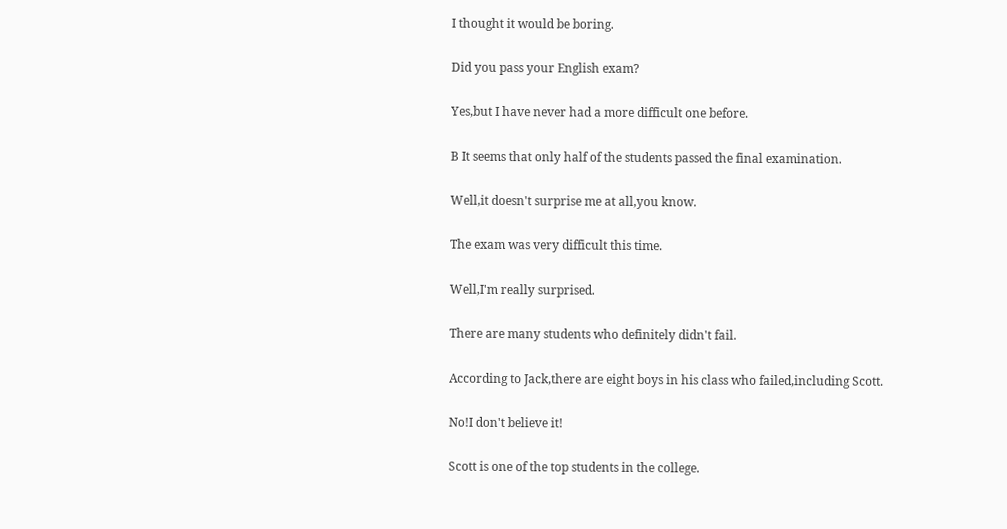I thought it would be boring.

Did you pass your English exam?

Yes,but I have never had a more difficult one before.

B It seems that only half of the students passed the final examination.

Well,it doesn't surprise me at all,you know.

The exam was very difficult this time.

Well,I'm really surprised.

There are many students who definitely didn't fail.

According to Jack,there are eight boys in his class who failed,including Scott.

No!I don't believe it!

Scott is one of the top students in the college.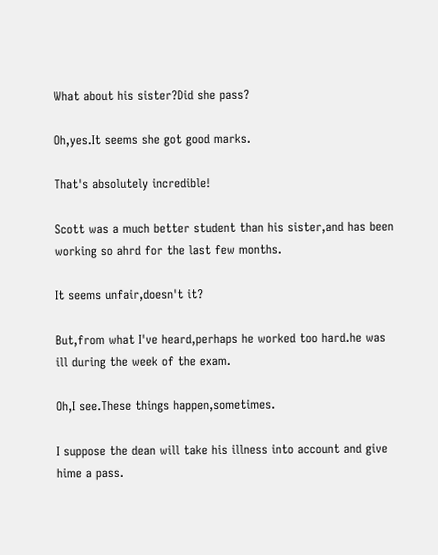What about his sister?Did she pass?

Oh,yes.It seems she got good marks.

That's absolutely incredible!

Scott was a much better student than his sister,and has been working so ahrd for the last few months.

It seems unfair,doesn't it?

But,from what I've heard,perhaps he worked too hard.he was ill during the week of the exam.

Oh,I see.These things happen,sometimes.

I suppose the dean will take his illness into account and give hime a pass.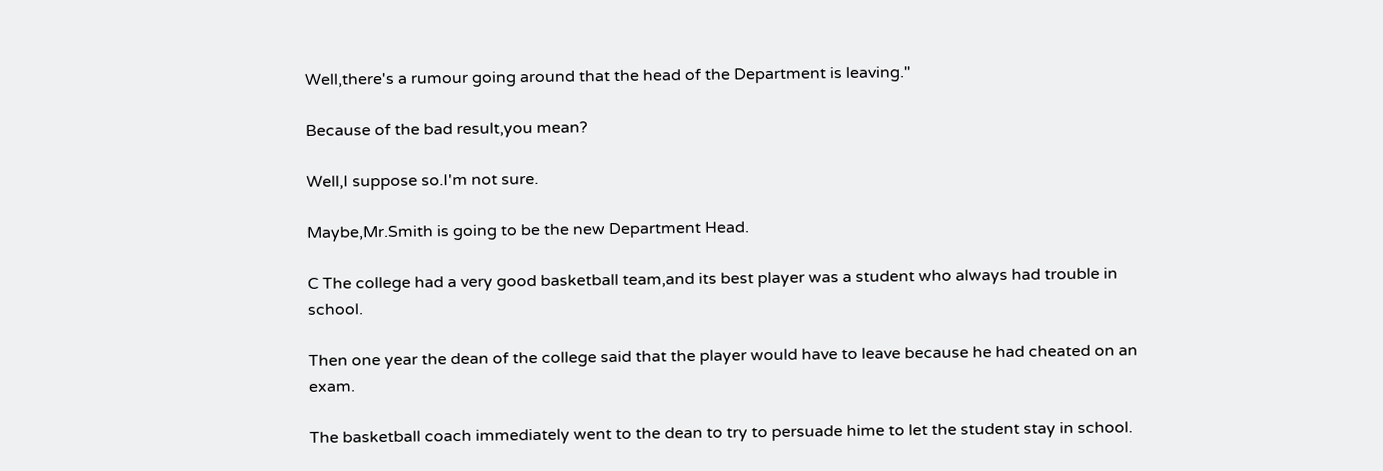Well,there's a rumour going around that the head of the Department is leaving."

Because of the bad result,you mean?

Well,I suppose so.I'm not sure.

Maybe,Mr.Smith is going to be the new Department Head.

C The college had a very good basketball team,and its best player was a student who always had trouble in school.

Then one year the dean of the college said that the player would have to leave because he had cheated on an exam.

The basketball coach immediately went to the dean to try to persuade hime to let the student stay in school.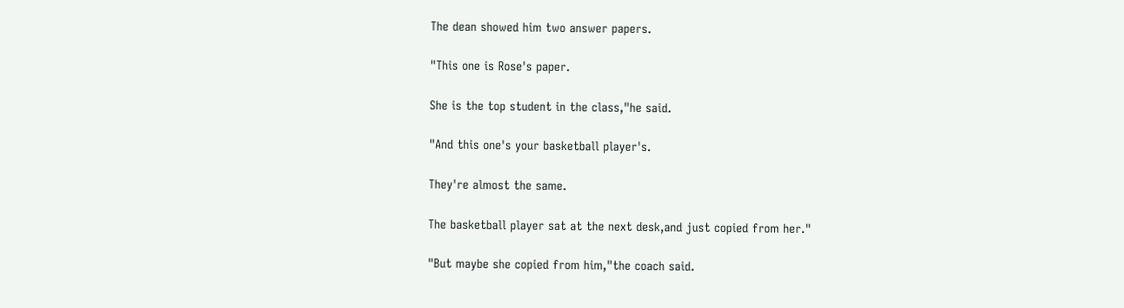The dean showed him two answer papers.

"This one is Rose's paper.

She is the top student in the class,"he said.

"And this one's your basketball player's.

They're almost the same.

The basketball player sat at the next desk,and just copied from her."

"But maybe she copied from him,"the coach said.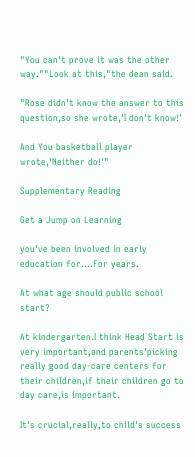"You can't prove it was the other way.""Look at this,"the dean said.

"Rose didn't know the answer to this question,so she wrote,'I don't know!'

And You basketball player wrote,'Neither do!'"

Supplementary Reading

Get a Jump on Learning

you've been involved in early education for....For years.

At what age should public school start?

At kindergarten.I think Head Start is very important,and parents'picking really good day-care centers for their children,if their children go to day care,is important.

It's crucial,really,to child's success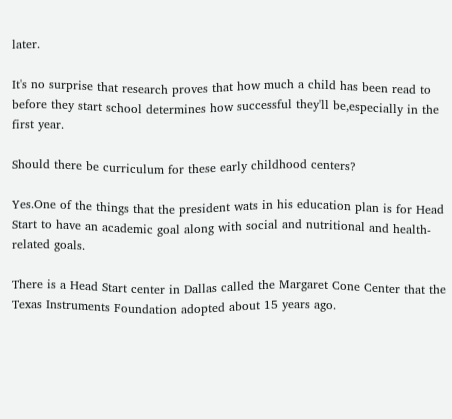later.

It's no surprise that research proves that how much a child has been read to before they start school determines how successful they'll be,especially in the first year.

Should there be curriculum for these early childhood centers?

Yes.One of the things that the president wats in his education plan is for Head Start to have an academic goal along with social and nutritional and health-related goals.

There is a Head Start center in Dallas called the Margaret Cone Center that the Texas Instruments Foundation adopted about 15 years ago.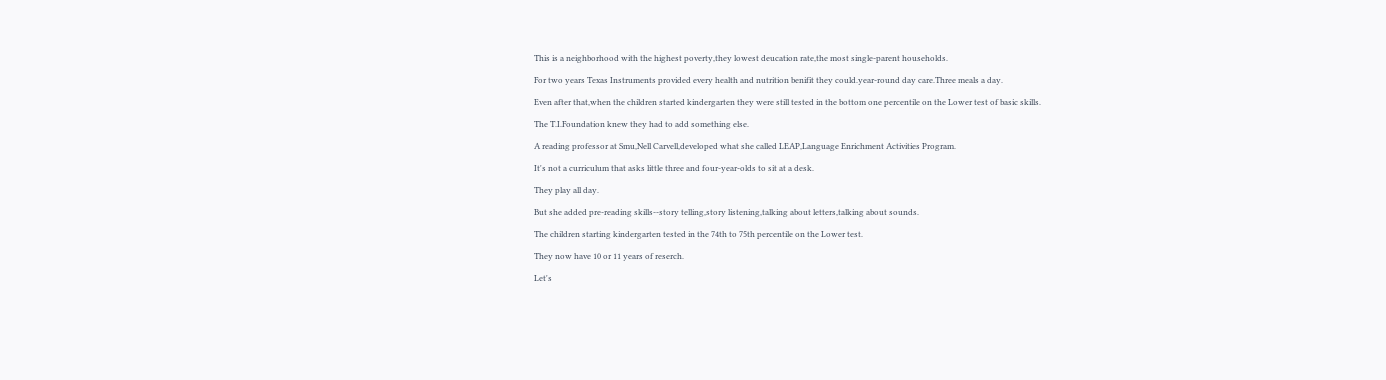This is a neighborhood with the highest poverty,they lowest deucation rate,the most single-parent households.

For two years Texas Instruments provided every health and nutrition benifit they could.year-round day care.Three meals a day.

Even after that,when the children started kindergarten they were still tested in the bottom one percentile on the Lower test of basic skills.

The T.I.Foundation knew they had to add something else.

A reading professor at Smu,Nell Carvell,developed what she called LEAP,Language Enrichment Activities Program.

It's not a curriculum that asks little three and four-year-olds to sit at a desk.

They play all day.

But she added pre-reading skills--story telling,story listening,talking about letters,talking about sounds.

The children starting kindergarten tested in the 74th to 75th percentile on the Lower test.

They now have 10 or 11 years of reserch.

Let's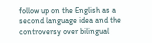follow up on the English as a second language idea and the controversy over bilingual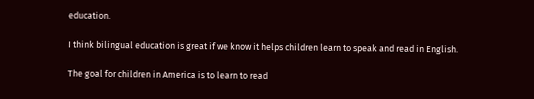education.

I think bilingual education is great if we know it helps children learn to speak and read in English.

The goal for children in America is to learn to read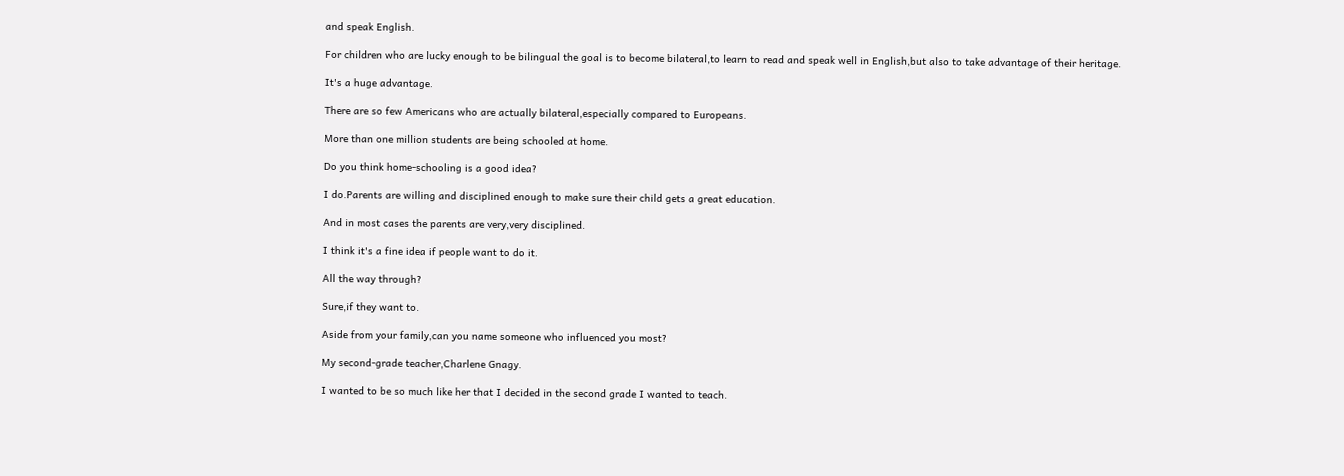and speak English.

For children who are lucky enough to be bilingual the goal is to become bilateral,to learn to read and speak well in English,but also to take advantage of their heritage.

It's a huge advantage.

There are so few Americans who are actually bilateral,especially compared to Europeans.

More than one million students are being schooled at home.

Do you think home-schooling is a good idea?

I do.Parents are willing and disciplined enough to make sure their child gets a great education.

And in most cases the parents are very,very disciplined.

I think it's a fine idea if people want to do it.

All the way through?

Sure,if they want to.

Aside from your family,can you name someone who influenced you most?

My second-grade teacher,Charlene Gnagy.

I wanted to be so much like her that I decided in the second grade I wanted to teach.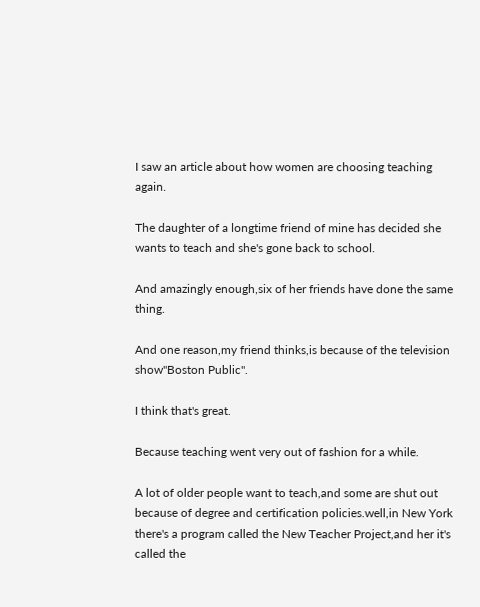I saw an article about how women are choosing teaching again.

The daughter of a longtime friend of mine has decided she wants to teach and she's gone back to school.

And amazingly enough,six of her friends have done the same thing.

And one reason,my friend thinks,is because of the television show"Boston Public".

I think that's great.

Because teaching went very out of fashion for a while.

A lot of older people want to teach,and some are shut out because of degree and certification policies.well,in New York there's a program called the New Teacher Project,and her it's called the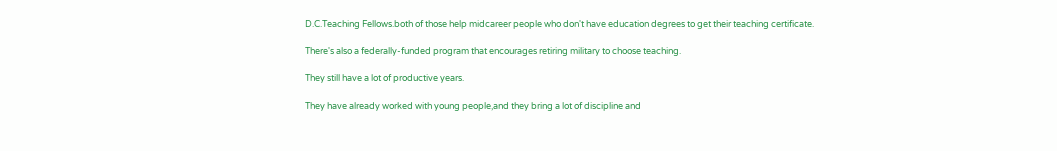D.C.Teaching Fellows.both of those help midcareer people who don't have education degrees to get their teaching certificate.

There's also a federally-funded program that encourages retiring military to choose teaching.

They still have a lot of productive years.

They have already worked with young people,and they bring a lot of discipline and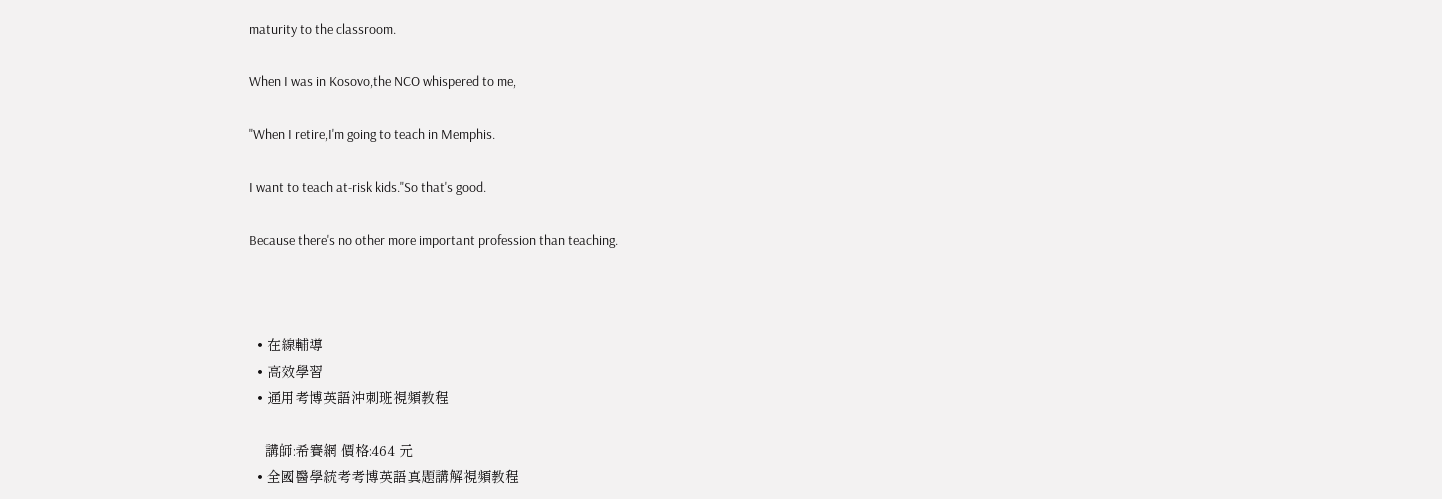maturity to the classroom.

When I was in Kosovo,the NCO whispered to me,

"When I retire,I'm going to teach in Memphis.

I want to teach at-risk kids."So that's good.

Because there's no other more important profession than teaching.



  • 在線輔導
  • 高效學習
  • 通用考博英語沖刺班視頻教程

    講師:希賽網 價格:464 元
  • 全國醫學統考考博英語真題講解視頻教程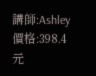講師:Ashley 價格:398.4 元